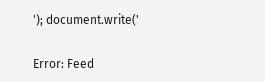'); document.write('

Error: Feed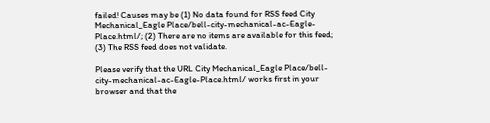failed! Causes may be (1) No data found for RSS feed City Mechanical_Eagle Place/bell-city-mechanical-ac-Eagle-Place.html/; (2) There are no items are available for this feed; (3) The RSS feed does not validate.

Please verify that the URL City Mechanical_Eagle Place/bell-city-mechanical-ac-Eagle-Place.html/ works first in your browser and that the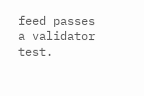feed passes a validator test.